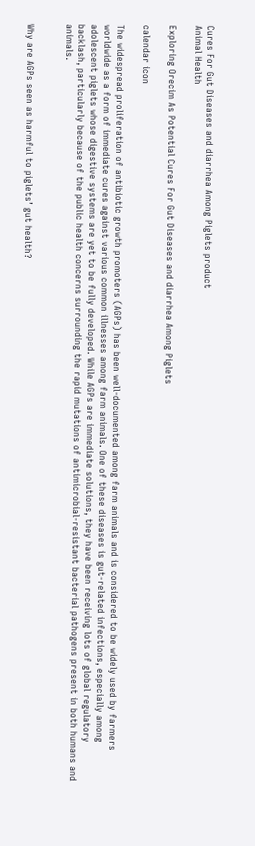Cures For Gut Diseases and diarrhea Among Piglets product
Animal Health

Exploring Orecim As Potential Cures For Gut Diseases and diarrhea Among Piglets

calendar icon

The widespread proliferation of antibiotic growth promoters (AGPs) has been well-documented among farm animals and is considered to be widely used by farmers worldwide as a form of immediate cures against various common illnesses among farm animals. One of these diseases is gut-related infections, especially among adolescent piglets whose digestive systems are yet to be fully developed. While AGPs are immediate solutions, they have been receiving lots of global regulatory backlash, particularly because of the public health concerns surrounding the rapid mutations of antimicrobial-resistant bacterial pathogens present in both humans and animals.


Why are AGPs seen as harmful to piglets’ gut health?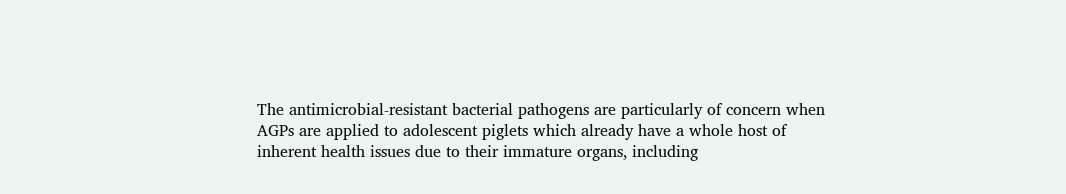The antimicrobial-resistant bacterial pathogens are particularly of concern when AGPs are applied to adolescent piglets which already have a whole host of inherent health issues due to their immature organs, including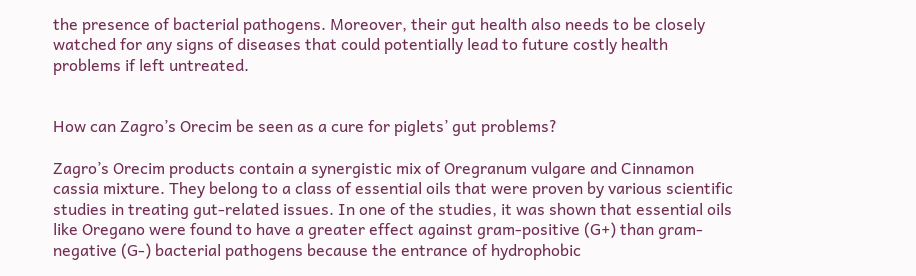the presence of bacterial pathogens. Moreover, their gut health also needs to be closely watched for any signs of diseases that could potentially lead to future costly health problems if left untreated.


How can Zagro’s Orecim be seen as a cure for piglets’ gut problems?

Zagro’s Orecim products contain a synergistic mix of Oregranum vulgare and Cinnamon cassia mixture. They belong to a class of essential oils that were proven by various scientific studies in treating gut-related issues. In one of the studies, it was shown that essential oils like Oregano were found to have a greater effect against gram-positive (G+) than gram-negative (G-) bacterial pathogens because the entrance of hydrophobic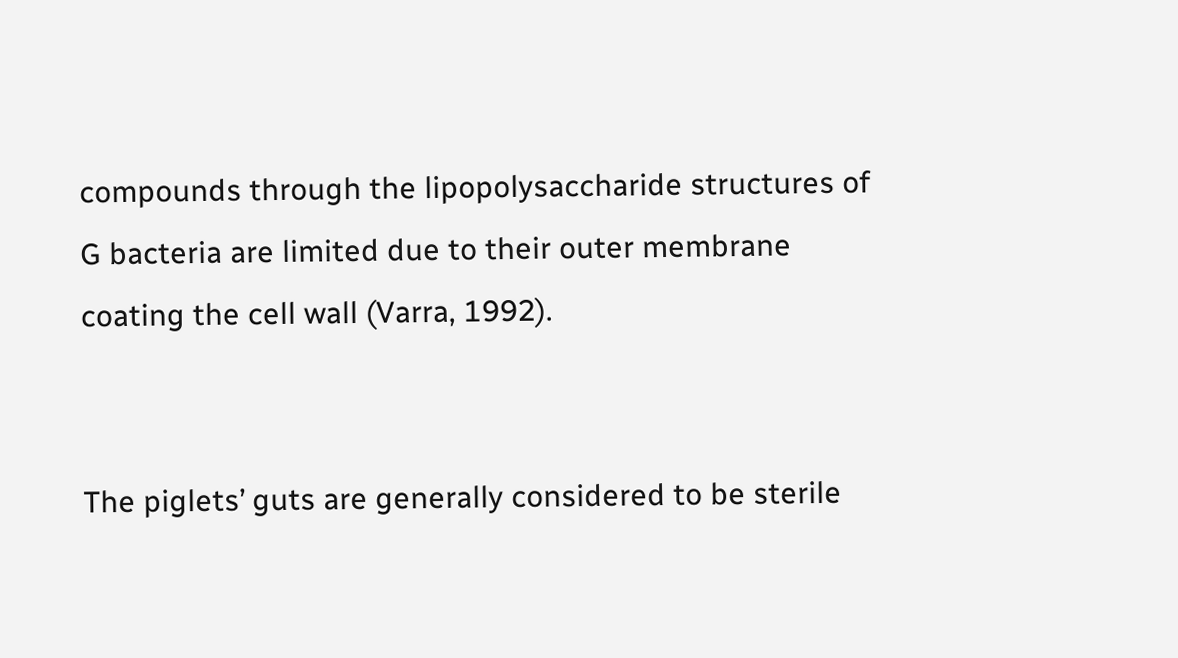compounds through the lipopolysaccharide structures of G bacteria are limited due to their outer membrane coating the cell wall (Varra, 1992).


The piglets’ guts are generally considered to be sterile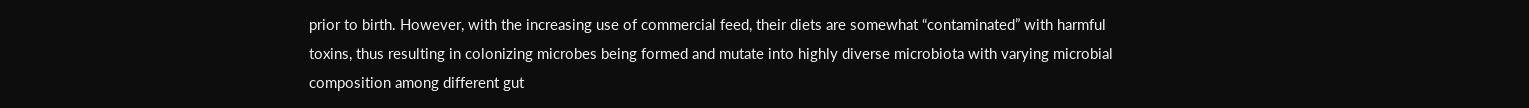prior to birth. However, with the increasing use of commercial feed, their diets are somewhat “contaminated” with harmful toxins, thus resulting in colonizing microbes being formed and mutate into highly diverse microbiota with varying microbial composition among different gut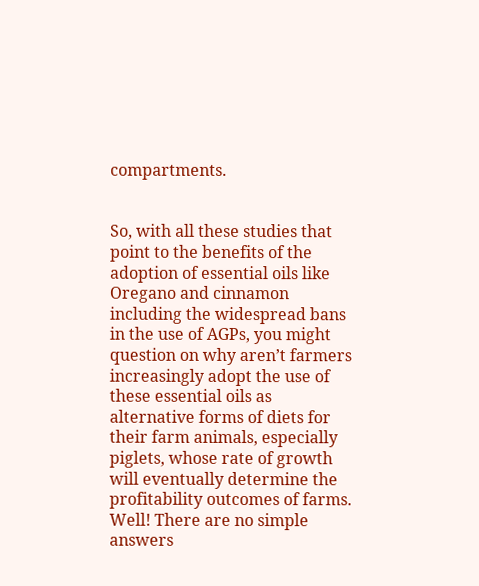compartments.


So, with all these studies that point to the benefits of the adoption of essential oils like Oregano and cinnamon including the widespread bans in the use of AGPs, you might question on why aren’t farmers increasingly adopt the use of these essential oils as alternative forms of diets for their farm animals, especially piglets, whose rate of growth will eventually determine the profitability outcomes of farms. Well! There are no simple answers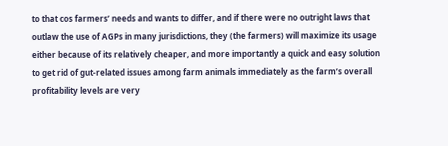to that cos farmers’ needs and wants to differ, and if there were no outright laws that outlaw the use of AGPs in many jurisdictions, they (the farmers) will maximize its usage either because of its relatively cheaper, and more importantly a quick and easy solution to get rid of gut-related issues among farm animals immediately as the farm’s overall profitability levels are very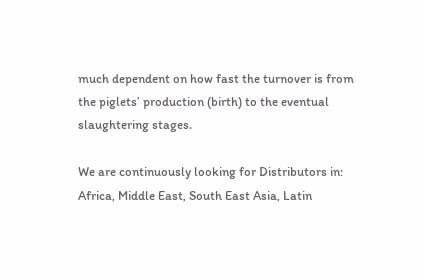much dependent on how fast the turnover is from the piglets’ production (birth) to the eventual slaughtering stages.

We are continuously looking for Distributors in:
Africa, Middle East, South East Asia, Latin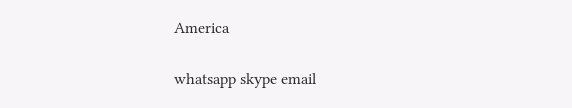America

whatsapp skype email